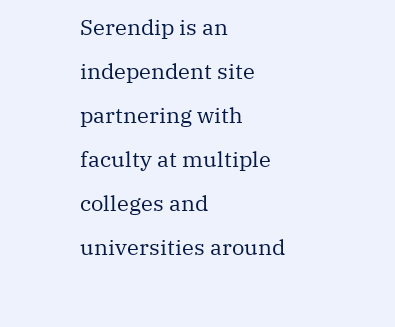Serendip is an independent site partnering with faculty at multiple colleges and universities around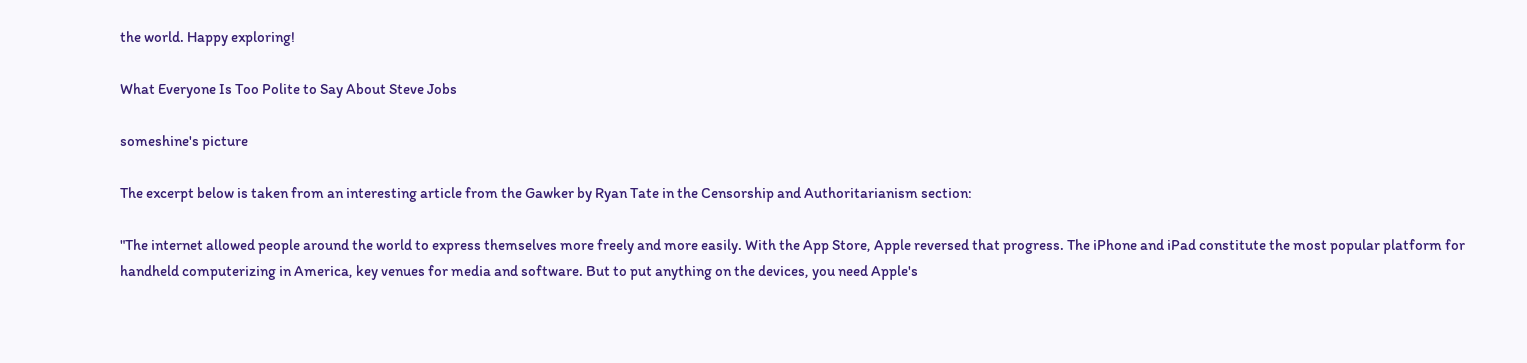the world. Happy exploring!

What Everyone Is Too Polite to Say About Steve Jobs

someshine's picture

The excerpt below is taken from an interesting article from the Gawker by Ryan Tate in the Censorship and Authoritarianism section:

"The internet allowed people around the world to express themselves more freely and more easily. With the App Store, Apple reversed that progress. The iPhone and iPad constitute the most popular platform for handheld computerizing in America, key venues for media and software. But to put anything on the devices, you need Apple's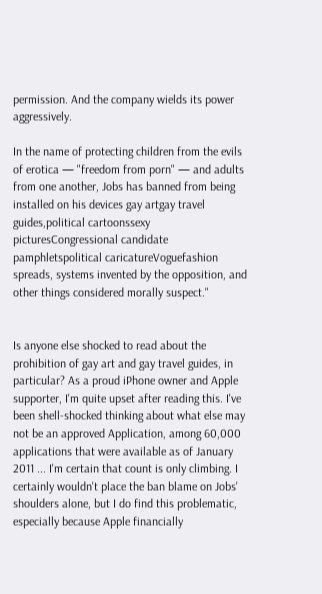permission. And the company wields its power aggressively.

In the name of protecting children from the evils of erotica — "freedom from porn" — and adults from one another, Jobs has banned from being installed on his devices gay artgay travel guides,political cartoonssexy picturesCongressional candidate pamphletspolitical caricatureVoguefashion spreads, systems invented by the opposition, and other things considered morally suspect."


Is anyone else shocked to read about the prohibition of gay art and gay travel guides, in particular? As a proud iPhone owner and Apple supporter, I'm quite upset after reading this. I've been shell-shocked thinking about what else may not be an approved Application, among 60,000 applications that were available as of January 2011 ... I'm certain that count is only climbing. I certainly wouldn't place the ban blame on Jobs' shoulders alone, but I do find this problematic, especially because Apple financially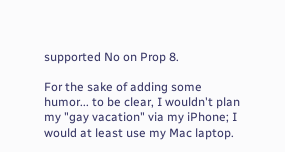supported No on Prop 8.

For the sake of adding some humor... to be clear, I wouldn't plan my "gay vacation" via my iPhone; I would at least use my Mac laptop.